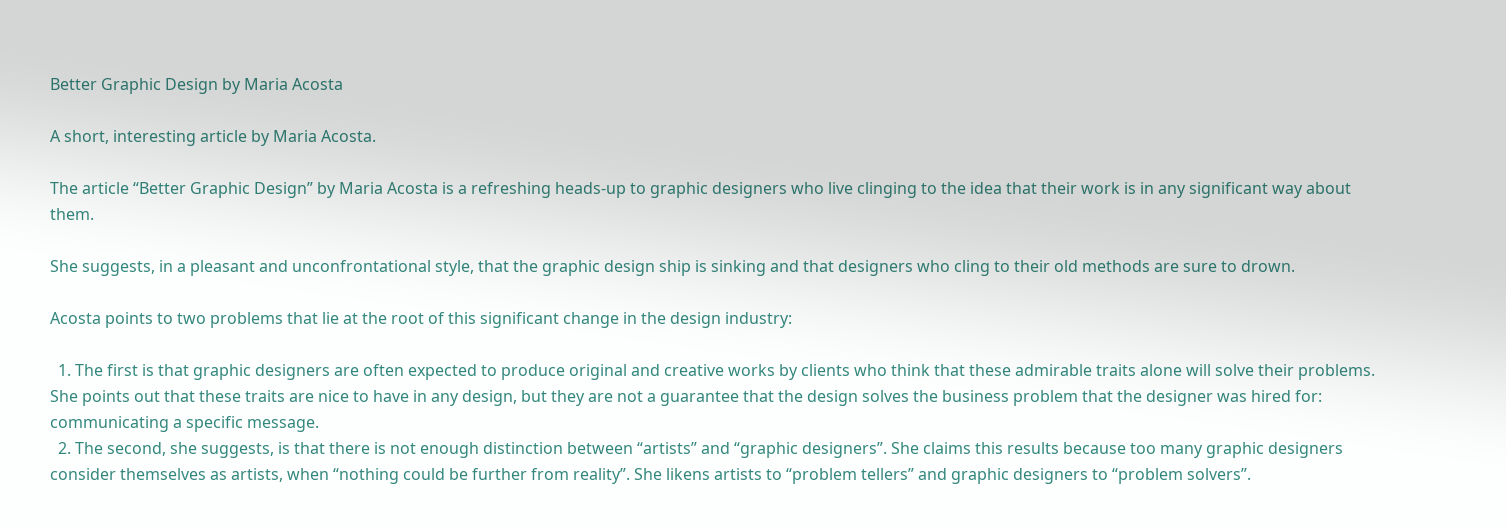Better Graphic Design by Maria Acosta

A short, interesting article by Maria Acosta.

The article “Better Graphic Design” by Maria Acosta is a refreshing heads-up to graphic designers who live clinging to the idea that their work is in any significant way about them.

She suggests, in a pleasant and unconfrontational style, that the graphic design ship is sinking and that designers who cling to their old methods are sure to drown.

Acosta points to two problems that lie at the root of this significant change in the design industry:

  1. The first is that graphic designers are often expected to produce original and creative works by clients who think that these admirable traits alone will solve their problems. She points out that these traits are nice to have in any design, but they are not a guarantee that the design solves the business problem that the designer was hired for: communicating a specific message.
  2. The second, she suggests, is that there is not enough distinction between “artists” and “graphic designers”. She claims this results because too many graphic designers consider themselves as artists, when “nothing could be further from reality”. She likens artists to “problem tellers” and graphic designers to “problem solvers”.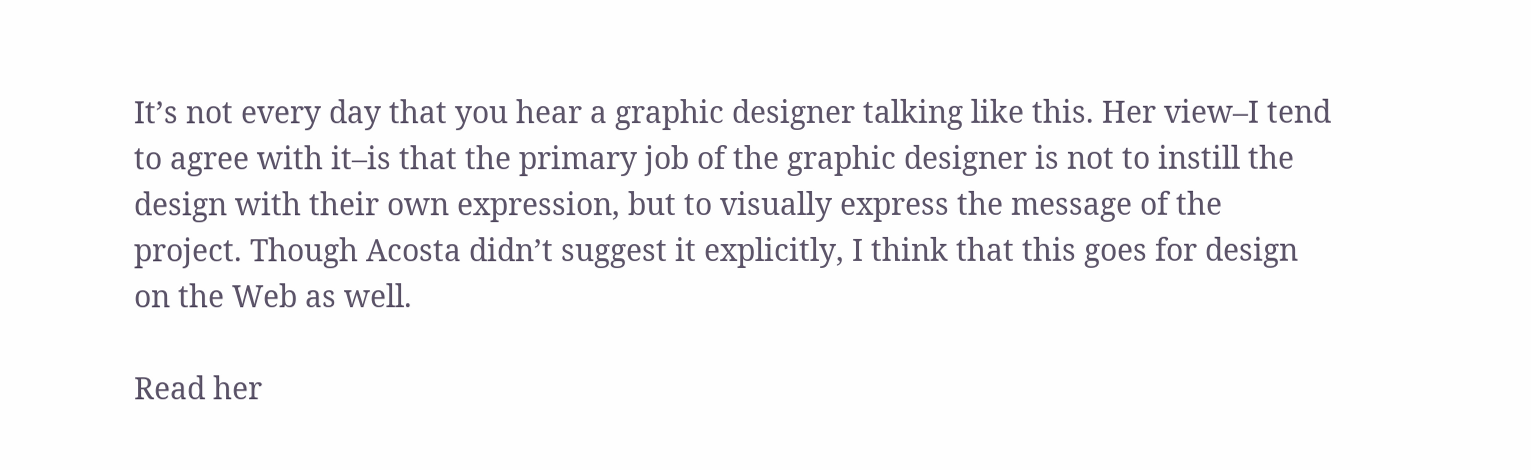It’s not every day that you hear a graphic designer talking like this. Her view–I tend to agree with it–is that the primary job of the graphic designer is not to instill the design with their own expression, but to visually express the message of the project. Though Acosta didn’t suggest it explicitly, I think that this goes for design on the Web as well.

Read her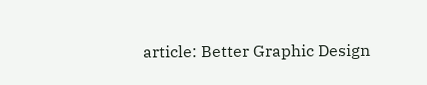article: Better Graphic Design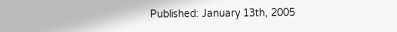Published: January 13th, 2005